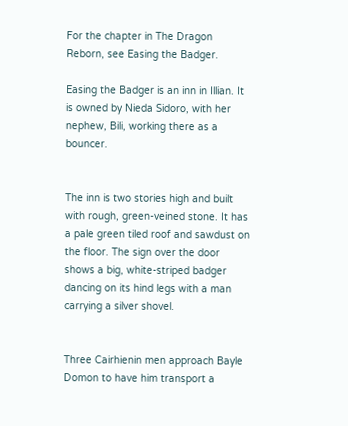For the chapter in The Dragon Reborn, see Easing the Badger.

Easing the Badger is an inn in Illian. It is owned by Nieda Sidoro, with her nephew, Bili, working there as a bouncer.


The inn is two stories high and built with rough, green-veined stone. It has a pale green tiled roof and sawdust on the floor. The sign over the door shows a big, white-striped badger dancing on its hind legs with a man carrying a silver shovel.


Three Cairhienin men approach Bayle Domon to have him transport a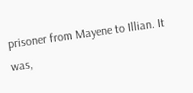prisoner from Mayene to Illian. It was,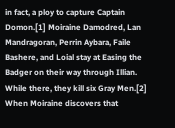in fact, a ploy to capture Captain Domon.[1] Moiraine Damodred, Lan Mandragoran, Perrin Aybara, Faile Bashere, and Loial stay at Easing the Badger on their way through Illian. While there, they kill six Gray Men.[2] When Moiraine discovers that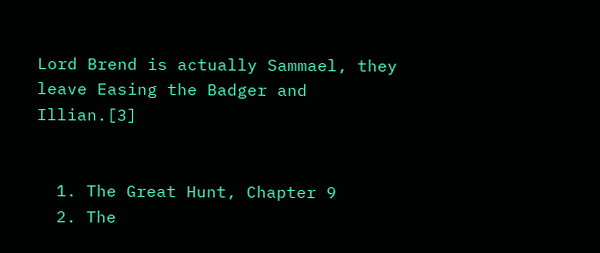Lord Brend is actually Sammael, they leave Easing the Badger and Illian.[3]


  1. The Great Hunt, Chapter 9
  2. The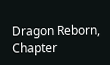Dragon Reborn, Chapter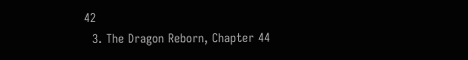42
  3. The Dragon Reborn, Chapter 44